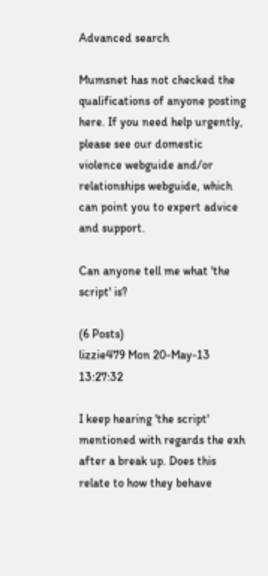Advanced search

Mumsnet has not checked the qualifications of anyone posting here. If you need help urgently, please see our domestic violence webguide and/or relationships webguide, which can point you to expert advice and support.

Can anyone tell me what 'the script' is?

(6 Posts)
lizzie479 Mon 20-May-13 13:27:32

I keep hearing 'the script' mentioned with regards the exh after a break up. Does this relate to how they behave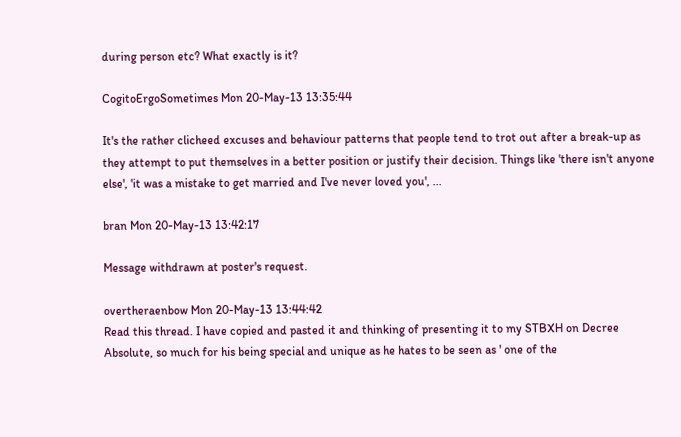during person etc? What exactly is it?

CogitoErgoSometimes Mon 20-May-13 13:35:44

It's the rather clicheed excuses and behaviour patterns that people tend to trot out after a break-up as they attempt to put themselves in a better position or justify their decision. Things like 'there isn't anyone else', 'it was a mistake to get married and I've never loved you', ...

bran Mon 20-May-13 13:42:17

Message withdrawn at poster's request.

overtheraenbow Mon 20-May-13 13:44:42
Read this thread. I have copied and pasted it and thinking of presenting it to my STBXH on Decree Absolute, so much for his being special and unique as he hates to be seen as ' one of the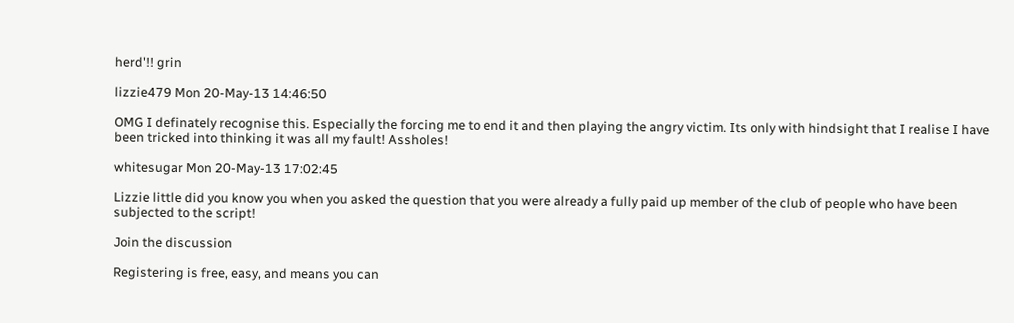herd'!! grin

lizzie479 Mon 20-May-13 14:46:50

OMG I definately recognise this. Especially the forcing me to end it and then playing the angry victim. Its only with hindsight that I realise I have been tricked into thinking it was all my fault! Assholes!

whitesugar Mon 20-May-13 17:02:45

Lizzie little did you know you when you asked the question that you were already a fully paid up member of the club of people who have been subjected to the script!

Join the discussion

Registering is free, easy, and means you can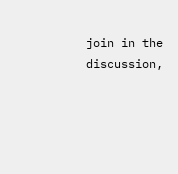join in the discussion,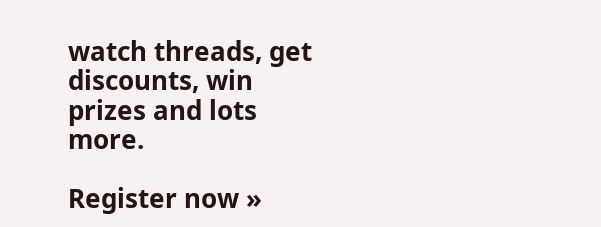watch threads, get discounts, win prizes and lots more.

Register now »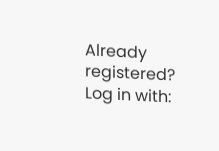Already registered? Log in with: